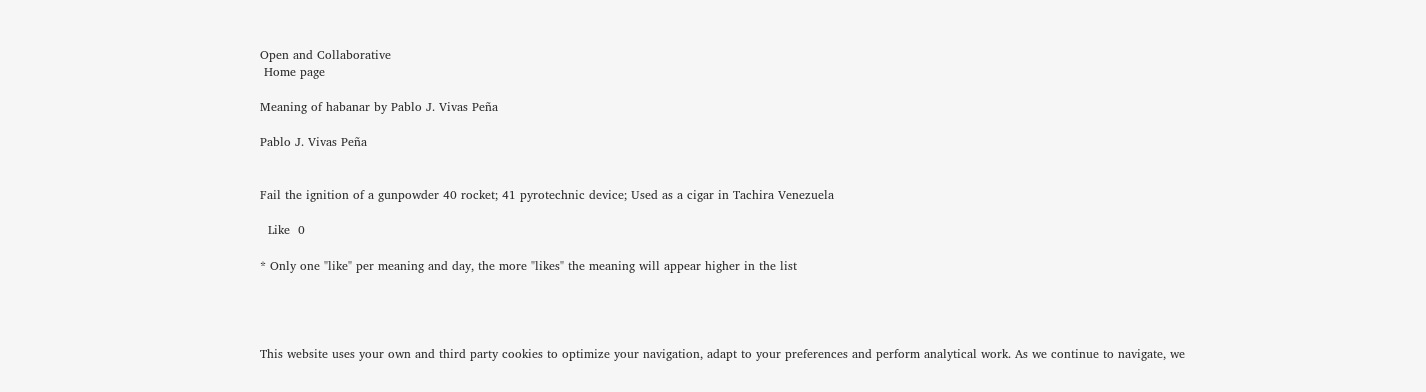Open and Collaborative
 Home page

Meaning of habanar by Pablo J. Vivas Peña

Pablo J. Vivas Peña


Fail the ignition of a gunpowder 40 rocket; 41 pyrotechnic device; Used as a cigar in Tachira Venezuela

  Like  0

* Only one "like" per meaning and day, the more "likes" the meaning will appear higher in the list




This website uses your own and third party cookies to optimize your navigation, adapt to your preferences and perform analytical work. As we continue to navigate, we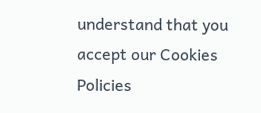understand that you accept our Cookies Policies